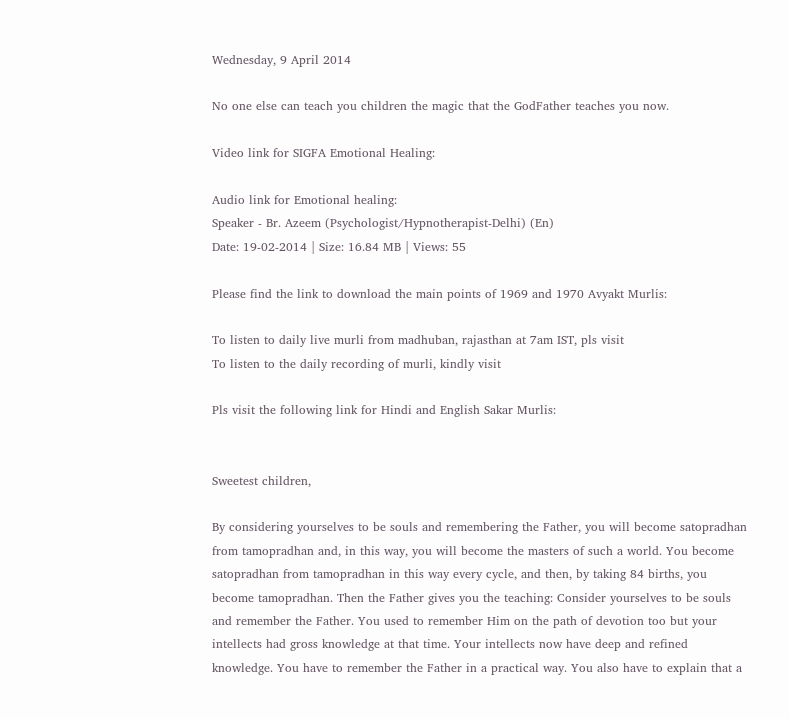Wednesday, 9 April 2014

No one else can teach you children the magic that the GodFather teaches you now.

Video link for SIGFA Emotional Healing:

Audio link for Emotional healing:
Speaker - Br. Azeem (Psychologist/Hypnotherapist-Delhi) (En)
Date: 19-02-2014 | Size: 16.84 MB | Views: 55

Please find the link to download the main points of 1969 and 1970 Avyakt Murlis:

To listen to daily live murli from madhuban, rajasthan at 7am IST, pls visit
To listen to the daily recording of murli, kindly visit

Pls visit the following link for Hindi and English Sakar Murlis:


Sweetest children,

By considering yourselves to be souls and remembering the Father, you will become satopradhan from tamopradhan and, in this way, you will become the masters of such a world. You become satopradhan from tamopradhan in this way every cycle, and then, by taking 84 births, you become tamopradhan. Then the Father gives you the teaching: Consider yourselves to be souls and remember the Father. You used to remember Him on the path of devotion too but your intellects had gross knowledge at that time. Your intellects now have deep and refined knowledge. You have to remember the Father in a practical way. You also have to explain that a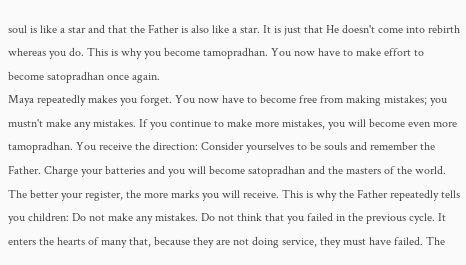soul is like a star and that the Father is also like a star. It is just that He doesn't come into rebirth whereas you do. This is why you become tamopradhan. You now have to make effort to become satopradhan once again.
Maya repeatedly makes you forget. You now have to become free from making mistakes; you mustn't make any mistakes. If you continue to make more mistakes, you will become even more tamopradhan. You receive the direction: Consider yourselves to be souls and remember the Father. Charge your batteries and you will become satopradhan and the masters of the world.
The better your register, the more marks you will receive. This is why the Father repeatedly tells you children: Do not make any mistakes. Do not think that you failed in the previous cycle. It enters the hearts of many that, because they are not doing service, they must have failed. The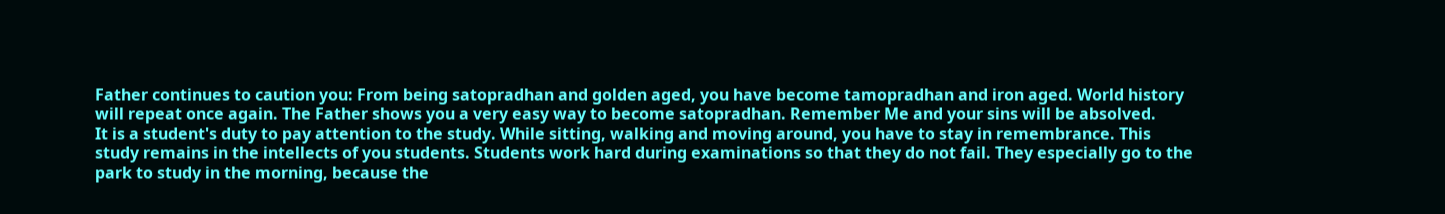Father continues to caution you: From being satopradhan and golden aged, you have become tamopradhan and iron aged. World history will repeat once again. The Father shows you a very easy way to become satopradhan. Remember Me and your sins will be absolved.
It is a student's duty to pay attention to the study. While sitting, walking and moving around, you have to stay in remembrance. This study remains in the intellects of you students. Students work hard during examinations so that they do not fail. They especially go to the park to study in the morning, because the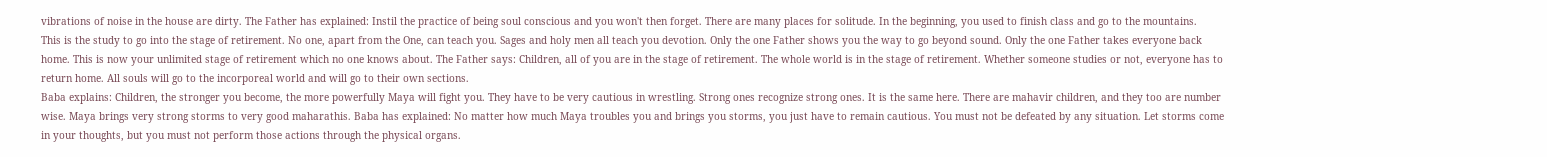vibrations of noise in the house are dirty. The Father has explained: Instil the practice of being soul conscious and you won't then forget. There are many places for solitude. In the beginning, you used to finish class and go to the mountains.
This is the study to go into the stage of retirement. No one, apart from the One, can teach you. Sages and holy men all teach you devotion. Only the one Father shows you the way to go beyond sound. Only the one Father takes everyone back home. This is now your unlimited stage of retirement which no one knows about. The Father says: Children, all of you are in the stage of retirement. The whole world is in the stage of retirement. Whether someone studies or not, everyone has to return home. All souls will go to the incorporeal world and will go to their own sections.
Baba explains: Children, the stronger you become, the more powerfully Maya will fight you. They have to be very cautious in wrestling. Strong ones recognize strong ones. It is the same here. There are mahavir children, and they too are number wise. Maya brings very strong storms to very good maharathis. Baba has explained: No matter how much Maya troubles you and brings you storms, you just have to remain cautious. You must not be defeated by any situation. Let storms come in your thoughts, but you must not perform those actions through the physical organs.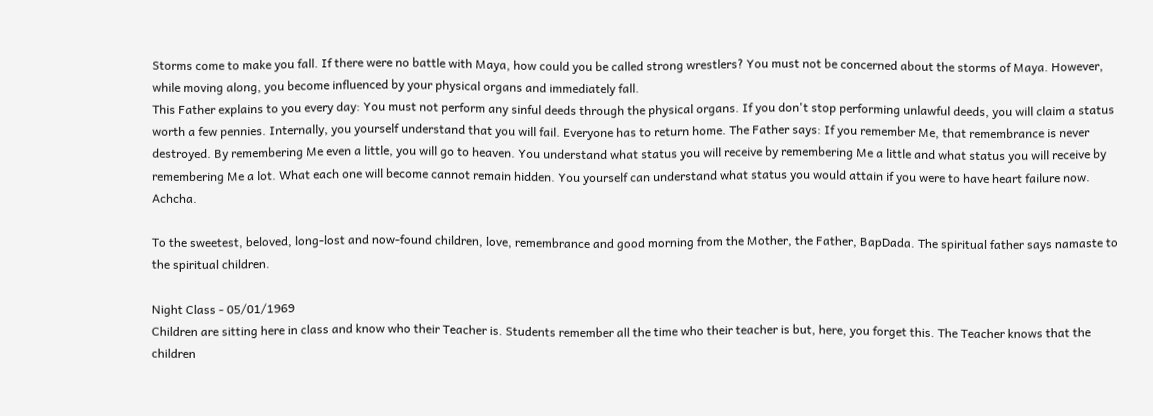Storms come to make you fall. If there were no battle with Maya, how could you be called strong wrestlers? You must not be concerned about the storms of Maya. However, while moving along, you become influenced by your physical organs and immediately fall.
This Father explains to you every day: You must not perform any sinful deeds through the physical organs. If you don't stop performing unlawful deeds, you will claim a status worth a few pennies. Internally, you yourself understand that you will fail. Everyone has to return home. The Father says: If you remember Me, that remembrance is never destroyed. By remembering Me even a little, you will go to heaven. You understand what status you will receive by remembering Me a little and what status you will receive by remembering Me a lot. What each one will become cannot remain hidden. You yourself can understand what status you would attain if you were to have heart failure now. Achcha.

To the sweetest, beloved, long-lost and now-found children, love, remembrance and good morning from the Mother, the Father, BapDada. The spiritual father says namaste to the spiritual children.

Night Class - 05/01/1969
Children are sitting here in class and know who their Teacher is. Students remember all the time who their teacher is but, here, you forget this. The Teacher knows that the children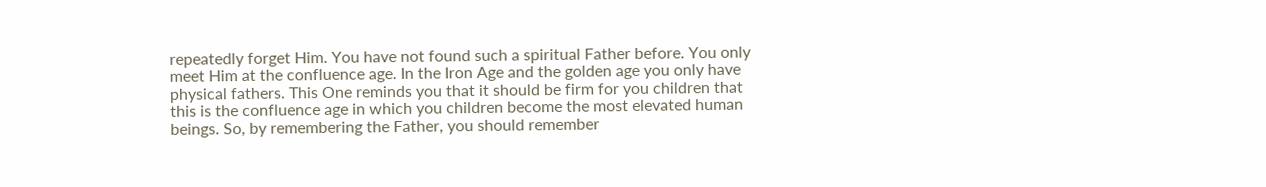repeatedly forget Him. You have not found such a spiritual Father before. You only meet Him at the confluence age. In the Iron Age and the golden age you only have physical fathers. This One reminds you that it should be firm for you children that this is the confluence age in which you children become the most elevated human beings. So, by remembering the Father, you should remember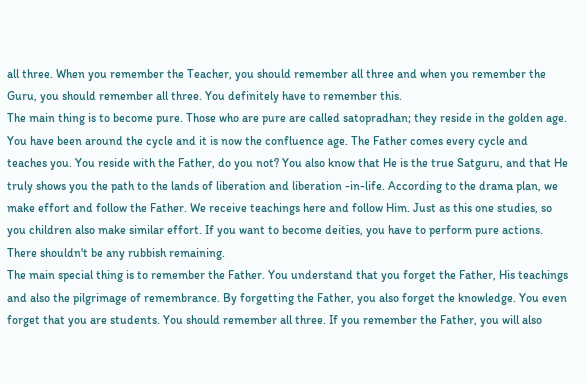all three. When you remember the Teacher, you should remember all three and when you remember the Guru, you should remember all three. You definitely have to remember this.
The main thing is to become pure. Those who are pure are called satopradhan; they reside in the golden age. You have been around the cycle and it is now the confluence age. The Father comes every cycle and teaches you. You reside with the Father, do you not? You also know that He is the true Satguru, and that He truly shows you the path to the lands of liberation and liberation -in-life. According to the drama plan, we make effort and follow the Father. We receive teachings here and follow Him. Just as this one studies, so you children also make similar effort. If you want to become deities, you have to perform pure actions. There shouldn't be any rubbish remaining.
The main special thing is to remember the Father. You understand that you forget the Father, His teachings and also the pilgrimage of remembrance. By forgetting the Father, you also forget the knowledge. You even forget that you are students. You should remember all three. If you remember the Father, you will also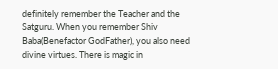definitely remember the Teacher and the Satguru. When you remember Shiv Baba(Benefactor GodFather), you also need divine virtues. There is magic in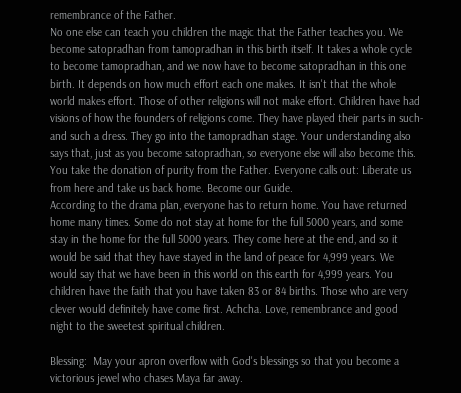remembrance of the Father.
No one else can teach you children the magic that the Father teaches you. We become satopradhan from tamopradhan in this birth itself. It takes a whole cycle to become tamopradhan, and we now have to become satopradhan in this one birth. It depends on how much effort each one makes. It isn't that the whole world makes effort. Those of other religions will not make effort. Children have had visions of how the founders of religions come. They have played their parts in such-and such a dress. They go into the tamopradhan stage. Your understanding also says that, just as you become satopradhan, so everyone else will also become this. You take the donation of purity from the Father. Everyone calls out: Liberate us from here and take us back home. Become our Guide.
According to the drama plan, everyone has to return home. You have returned home many times. Some do not stay at home for the full 5000 years, and some stay in the home for the full 5000 years. They come here at the end, and so it would be said that they have stayed in the land of peace for 4,999 years. We would say that we have been in this world on this earth for 4,999 years. You children have the faith that you have taken 83 or 84 births. Those who are very clever would definitely have come first. Achcha. Love, remembrance and good night to the sweetest spiritual children.

Blessing:  May your apron overflow with God's blessings so that you become a victorious jewel who chases Maya far away.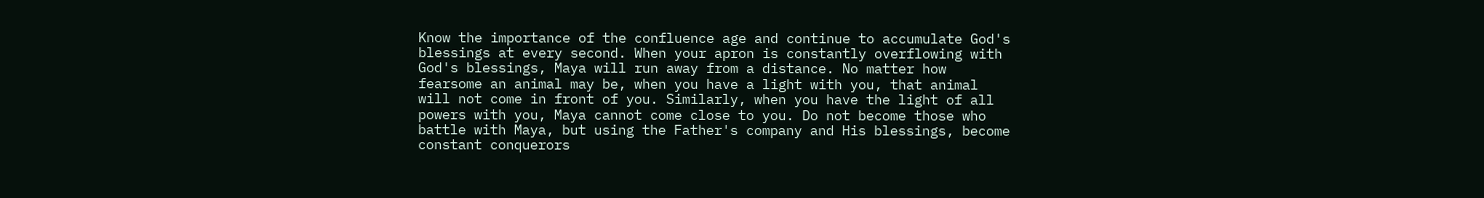Know the importance of the confluence age and continue to accumulate God's blessings at every second. When your apron is constantly overflowing with God's blessings, Maya will run away from a distance. No matter how fearsome an animal may be, when you have a light with you, that animal will not come in front of you. Similarly, when you have the light of all powers with you, Maya cannot come close to you. Do not become those who battle with Maya, but using the Father's company and His blessings, become constant conquerors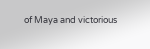of Maya and victorious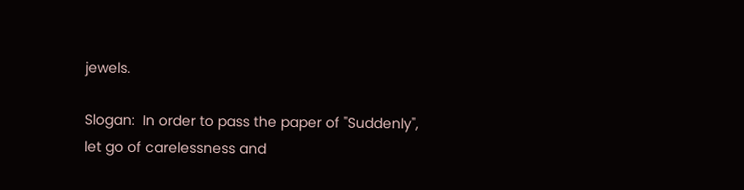jewels.

Slogan:  In order to pass the paper of "Suddenly", let go of carelessness and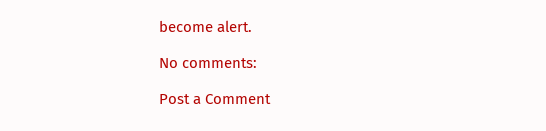become alert.

No comments:

Post a Comment